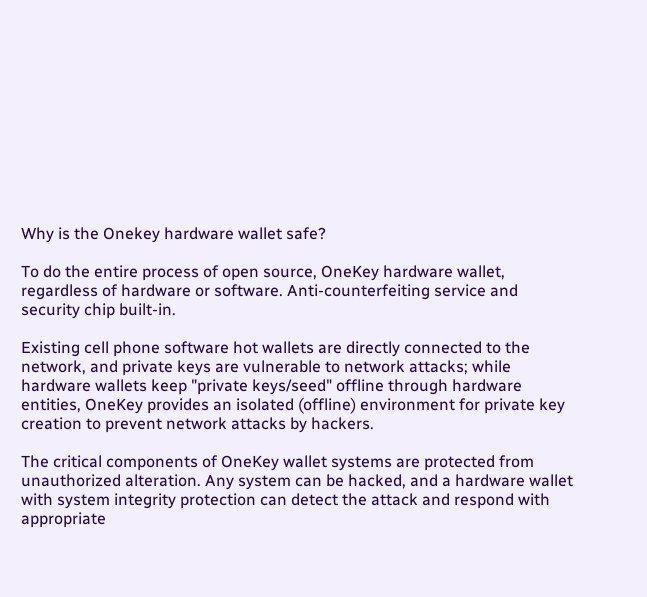Why is the Onekey hardware wallet safe?

To do the entire process of open source, OneKey hardware wallet, regardless of hardware or software. Anti-counterfeiting service and security chip built-in.

Existing cell phone software hot wallets are directly connected to the network, and private keys are vulnerable to network attacks; while hardware wallets keep "private keys/seed" offline through hardware entities, OneKey provides an isolated (offline) environment for private key creation to prevent network attacks by hackers.

The critical components of OneKey wallet systems are protected from unauthorized alteration. Any system can be hacked, and a hardware wallet with system integrity protection can detect the attack and respond with appropriate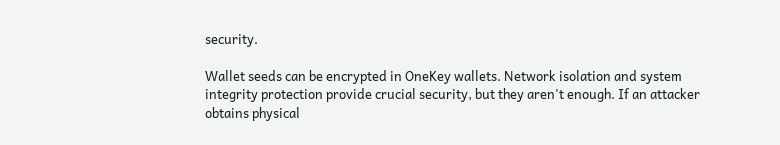security.

Wallet seeds can be encrypted in OneKey wallets. Network isolation and system integrity protection provide crucial security, but they aren't enough. If an attacker obtains physical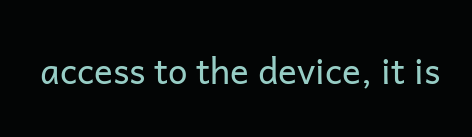access to the device, it is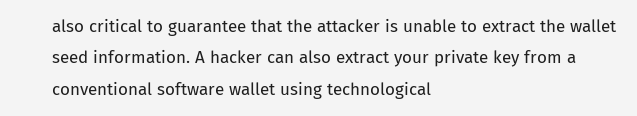also critical to guarantee that the attacker is unable to extract the wallet seed information. A hacker can also extract your private key from a conventional software wallet using technological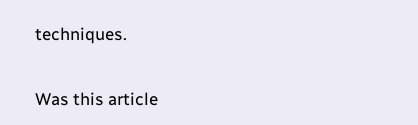techniques.

Was this article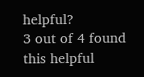helpful?
3 out of 4 found this helpful